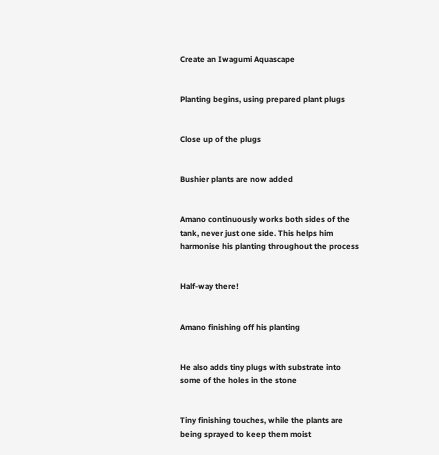Create an Iwagumi Aquascape


Planting begins, using prepared plant plugs


Close up of the plugs


Bushier plants are now added


Amano continuously works both sides of the tank, never just one side. This helps him harmonise his planting throughout the process


Half-way there!


Amano finishing off his planting


He also adds tiny plugs with substrate into some of the holes in the stone


Tiny finishing touches, while the plants are being sprayed to keep them moist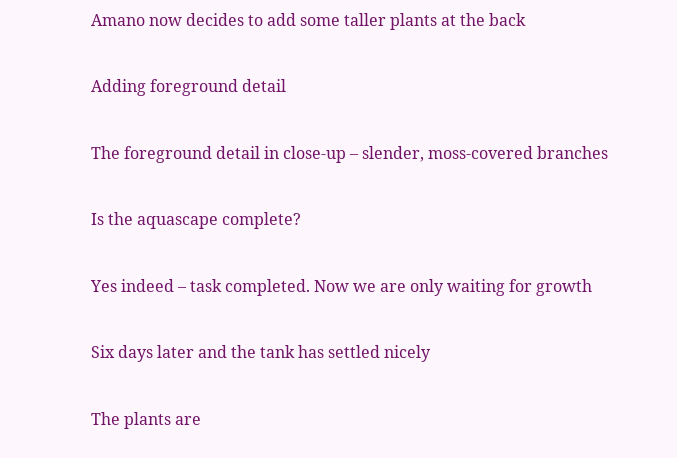Amano now decides to add some taller plants at the back


Adding foreground detail


The foreground detail in close-up – slender, moss-covered branches


Is the aquascape complete?


Yes indeed – task completed. Now we are only waiting for growth


Six days later and the tank has settled nicely


The plants are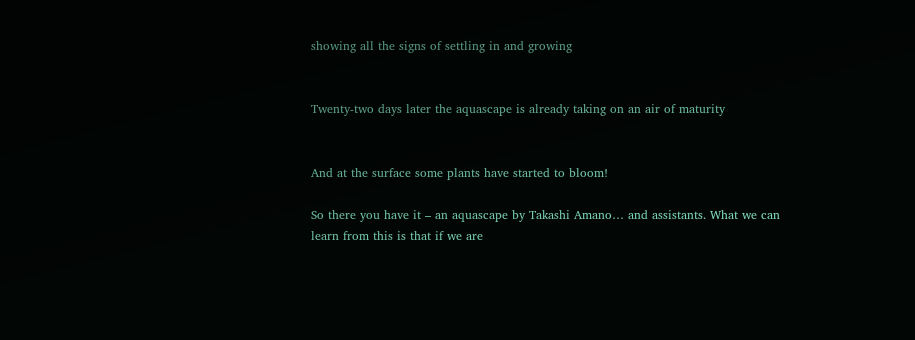showing all the signs of settling in and growing


Twenty-two days later the aquascape is already taking on an air of maturity


And at the surface some plants have started to bloom!

So there you have it – an aquascape by Takashi Amano… and assistants. What we can learn from this is that if we are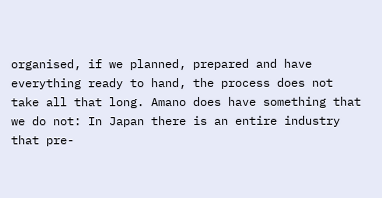organised, if we planned, prepared and have everything ready to hand, the process does not take all that long. Amano does have something that we do not: In Japan there is an entire industry that pre-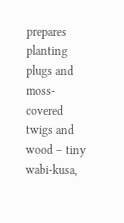prepares planting plugs and moss-covered twigs and wood – tiny wabi-kusa,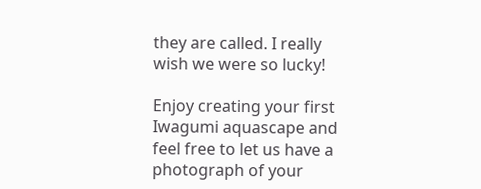they are called. I really wish we were so lucky!

Enjoy creating your first Iwagumi aquascape and feel free to let us have a photograph of your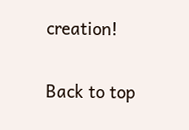creation!

Back to top